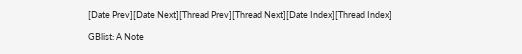[Date Prev][Date Next][Thread Prev][Thread Next][Date Index][Thread Index]

GBlist: A Note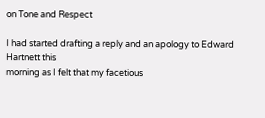on Tone and Respect

I had started drafting a reply and an apology to Edward Hartnett this
morning as I felt that my facetious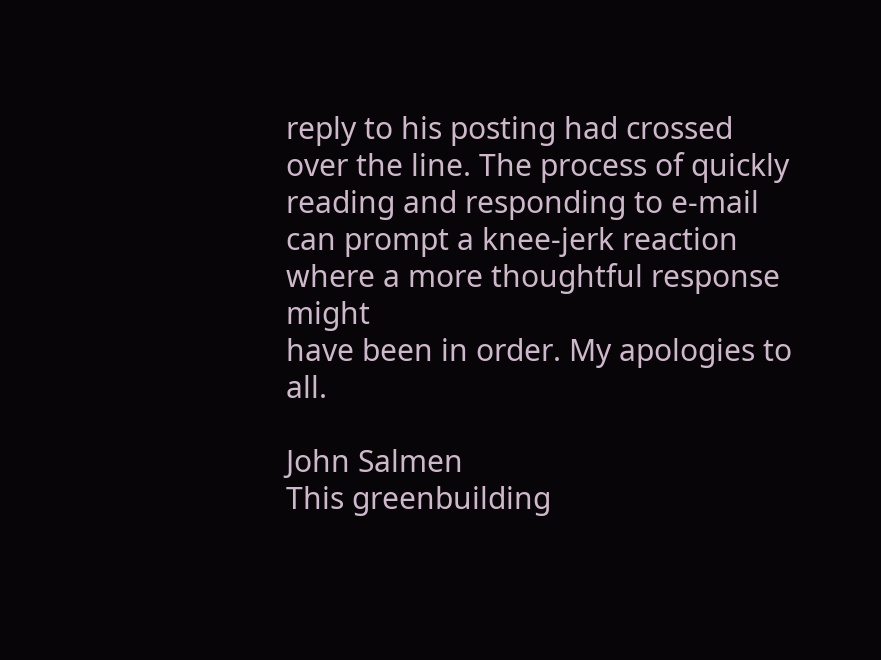reply to his posting had crossed
over the line. The process of quickly reading and responding to e-mail
can prompt a knee-jerk reaction where a more thoughtful response might
have been in order. My apologies to all.

John Salmen
This greenbuilding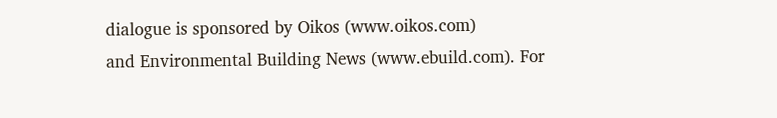dialogue is sponsored by Oikos (www.oikos.com)
and Environmental Building News (www.ebuild.com). For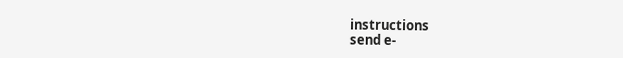instructions
send e-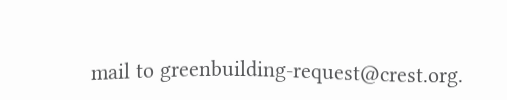mail to greenbuilding-request@crest.org.